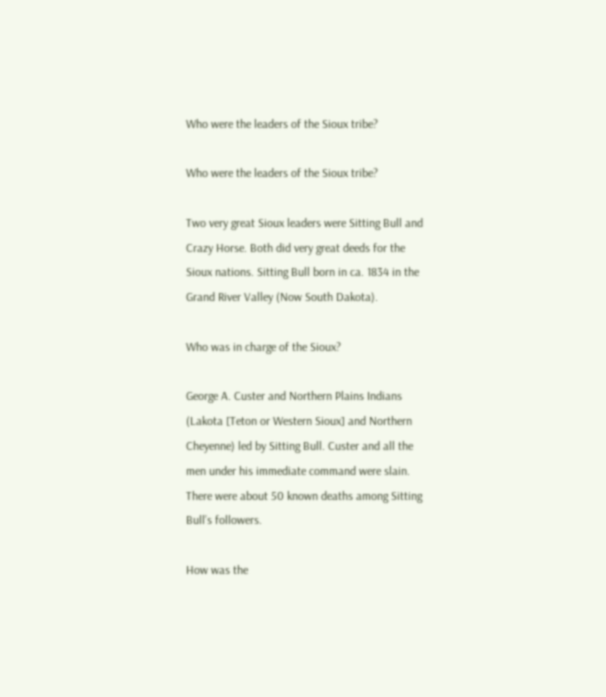Who were the leaders of the Sioux tribe?

Who were the leaders of the Sioux tribe?

Two very great Sioux leaders were Sitting Bull and Crazy Horse. Both did very great deeds for the Sioux nations. Sitting Bull born in ca. 1834 in the Grand River Valley (Now South Dakota).

Who was in charge of the Sioux?

George A. Custer and Northern Plains Indians (Lakota [Teton or Western Sioux] and Northern Cheyenne) led by Sitting Bull. Custer and all the men under his immediate command were slain. There were about 50 known deaths among Sitting Bull’s followers.

How was the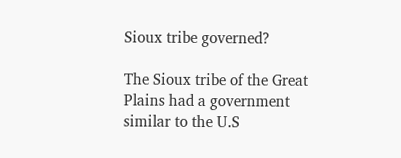Sioux tribe governed?

The Sioux tribe of the Great Plains had a government similar to the U.S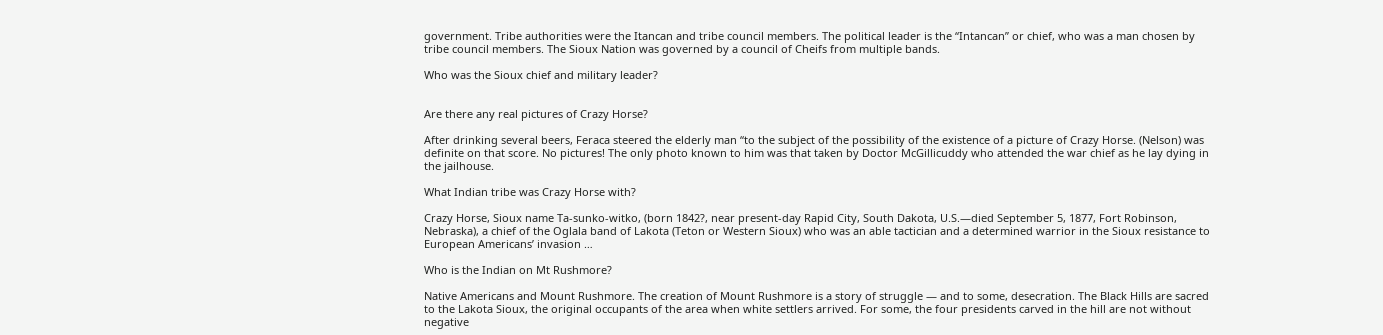government. Tribe authorities were the Itancan and tribe council members. The political leader is the “Intancan” or chief, who was a man chosen by tribe council members. The Sioux Nation was governed by a council of Cheifs from multiple bands.

Who was the Sioux chief and military leader?


Are there any real pictures of Crazy Horse?

After drinking several beers, Feraca steered the elderly man “to the subject of the possibility of the existence of a picture of Crazy Horse. (Nelson) was definite on that score. No pictures! The only photo known to him was that taken by Doctor McGillicuddy who attended the war chief as he lay dying in the jailhouse.

What Indian tribe was Crazy Horse with?

Crazy Horse, Sioux name Ta-sunko-witko, (born 1842?, near present-day Rapid City, South Dakota, U.S.—died September 5, 1877, Fort Robinson, Nebraska), a chief of the Oglala band of Lakota (Teton or Western Sioux) who was an able tactician and a determined warrior in the Sioux resistance to European Americans’ invasion …

Who is the Indian on Mt Rushmore?

Native Americans and Mount Rushmore. The creation of Mount Rushmore is a story of struggle — and to some, desecration. The Black Hills are sacred to the Lakota Sioux, the original occupants of the area when white settlers arrived. For some, the four presidents carved in the hill are not without negative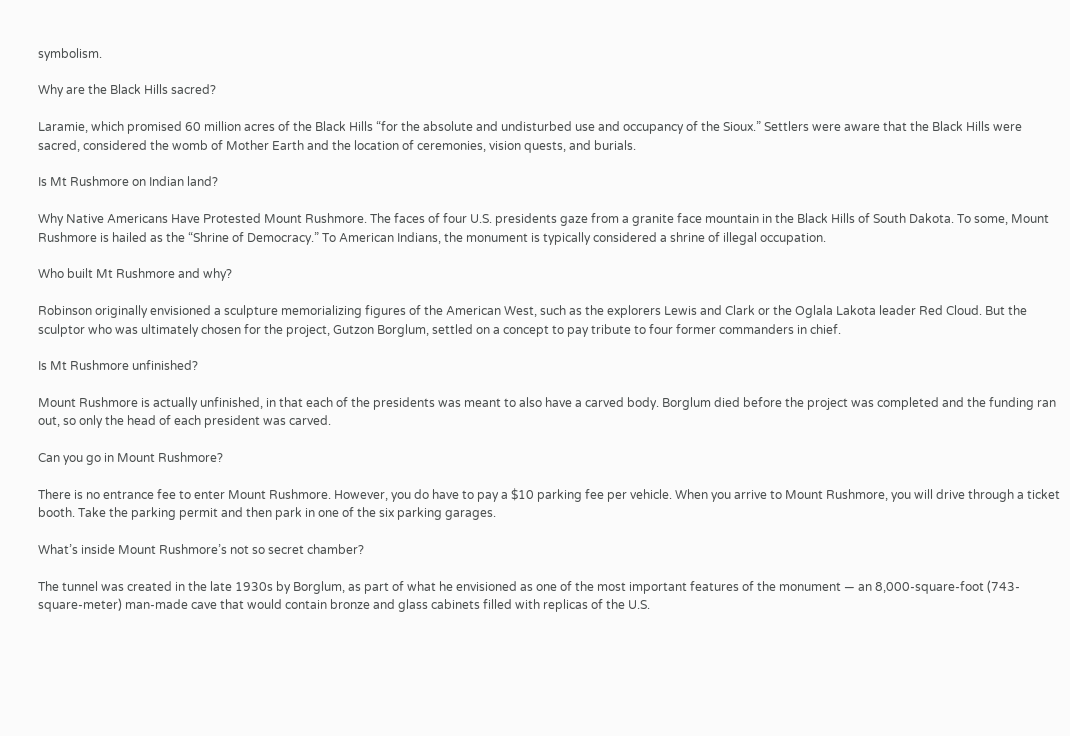symbolism.

Why are the Black Hills sacred?

Laramie, which promised 60 million acres of the Black Hills “for the absolute and undisturbed use and occupancy of the Sioux.” Settlers were aware that the Black Hills were sacred, considered the womb of Mother Earth and the location of ceremonies, vision quests, and burials.

Is Mt Rushmore on Indian land?

Why Native Americans Have Protested Mount Rushmore. The faces of four U.S. presidents gaze from a granite face mountain in the Black Hills of South Dakota. To some, Mount Rushmore is hailed as the “Shrine of Democracy.” To American Indians, the monument is typically considered a shrine of illegal occupation.

Who built Mt Rushmore and why?

Robinson originally envisioned a sculpture memorializing figures of the American West, such as the explorers Lewis and Clark or the Oglala Lakota leader Red Cloud. But the sculptor who was ultimately chosen for the project, Gutzon Borglum, settled on a concept to pay tribute to four former commanders in chief.

Is Mt Rushmore unfinished?

Mount Rushmore is actually unfinished, in that each of the presidents was meant to also have a carved body. Borglum died before the project was completed and the funding ran out, so only the head of each president was carved.

Can you go in Mount Rushmore?

There is no entrance fee to enter Mount Rushmore. However, you do have to pay a $10 parking fee per vehicle. When you arrive to Mount Rushmore, you will drive through a ticket booth. Take the parking permit and then park in one of the six parking garages.

What’s inside Mount Rushmore’s not so secret chamber?

The tunnel was created in the late 1930s by Borglum, as part of what he envisioned as one of the most important features of the monument — an 8,000-square-foot (743-square-meter) man-made cave that would contain bronze and glass cabinets filled with replicas of the U.S.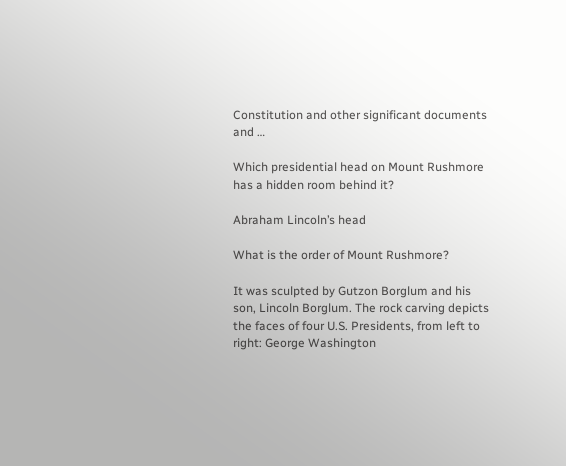Constitution and other significant documents and …

Which presidential head on Mount Rushmore has a hidden room behind it?

Abraham Lincoln’s head

What is the order of Mount Rushmore?

It was sculpted by Gutzon Borglum and his son, Lincoln Borglum. The rock carving depicts the faces of four U.S. Presidents, from left to right: George Washington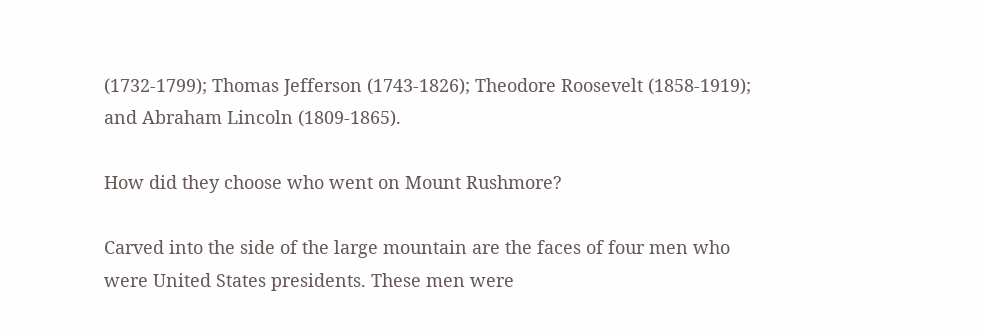(1732-1799); Thomas Jefferson (1743-1826); Theodore Roosevelt (1858-1919); and Abraham Lincoln (1809-1865).

How did they choose who went on Mount Rushmore?

Carved into the side of the large mountain are the faces of four men who were United States presidents. These men were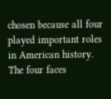chosen because all four played important roles in American history. The four faces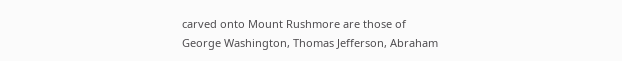carved onto Mount Rushmore are those of George Washington, Thomas Jefferson, Abraham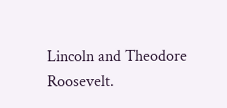Lincoln and Theodore Roosevelt.